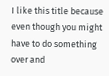I like this title because even though you might have to do something over and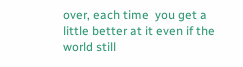over, each time  you get a little better at it even if the world still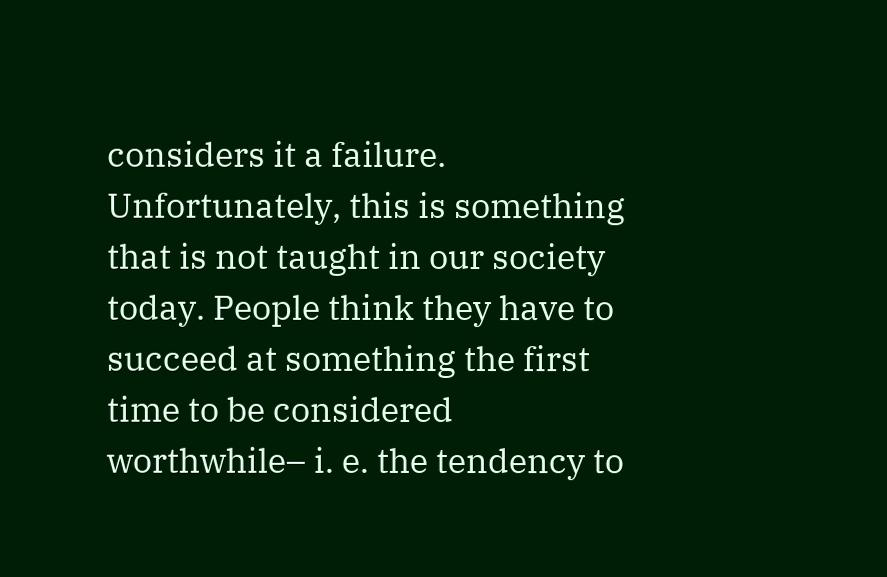considers it a failure. Unfortunately, this is something that is not taught in our society today. People think they have to succeed at something the first time to be considered worthwhile– i. e. the tendency to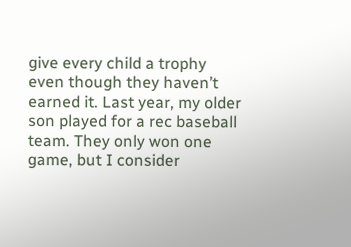give every child a trophy even though they haven’t earned it. Last year, my older son played for a rec baseball team. They only won one game, but I consider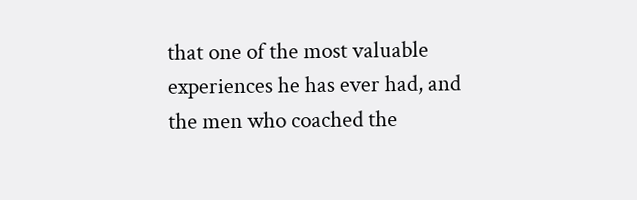that one of the most valuable experiences he has ever had, and the men who coached the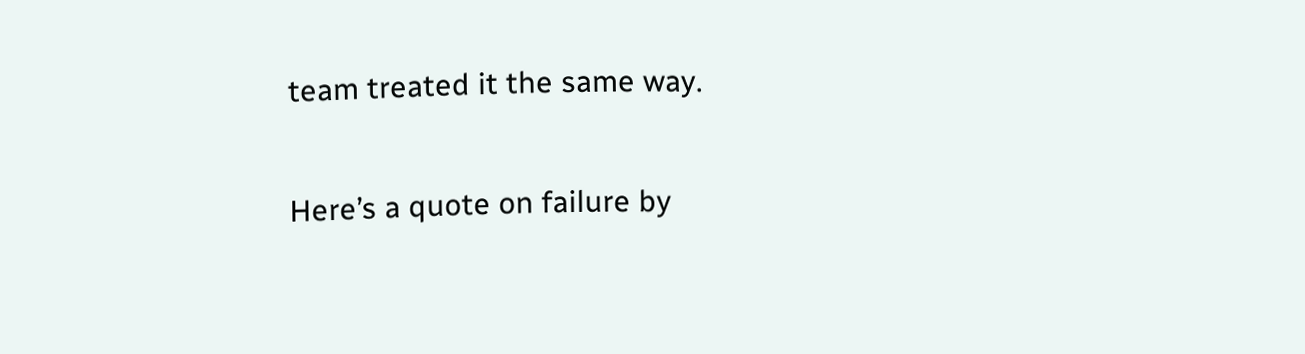team treated it the same way.

Here’s a quote on failure by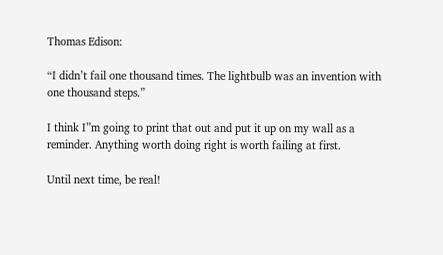Thomas Edison:

“I didn’t fail one thousand times. The lightbulb was an invention with one thousand steps.”

I think I”m going to print that out and put it up on my wall as a reminder. Anything worth doing right is worth failing at first.

Until next time, be real!